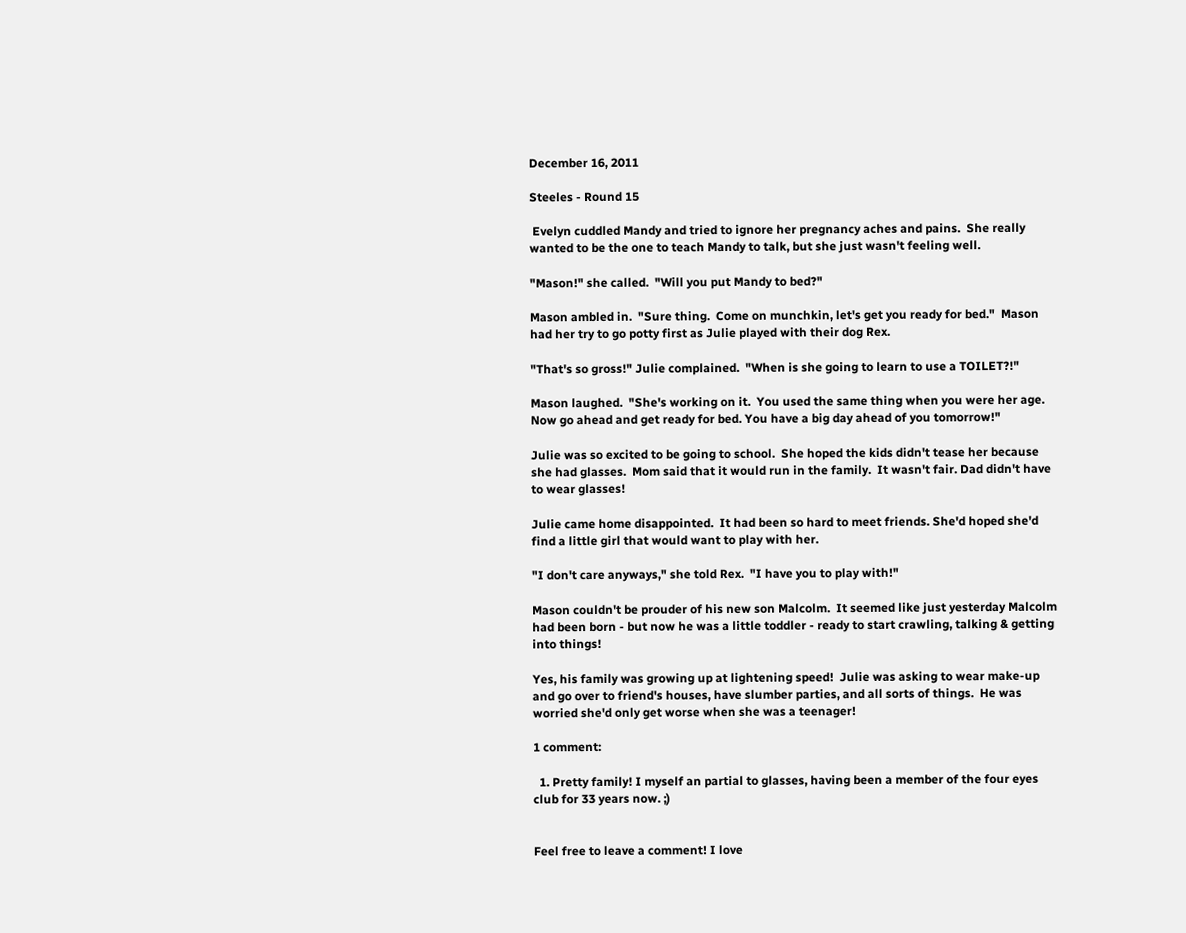December 16, 2011

Steeles - Round 15

 Evelyn cuddled Mandy and tried to ignore her pregnancy aches and pains.  She really wanted to be the one to teach Mandy to talk, but she just wasn't feeling well.

"Mason!" she called.  "Will you put Mandy to bed?"

Mason ambled in.  "Sure thing.  Come on munchkin, let's get you ready for bed."  Mason had her try to go potty first as Julie played with their dog Rex.

"That's so gross!" Julie complained.  "When is she going to learn to use a TOILET?!"

Mason laughed.  "She's working on it.  You used the same thing when you were her age.  Now go ahead and get ready for bed. You have a big day ahead of you tomorrow!"

Julie was so excited to be going to school.  She hoped the kids didn't tease her because she had glasses.  Mom said that it would run in the family.  It wasn't fair. Dad didn't have to wear glasses!

Julie came home disappointed.  It had been so hard to meet friends. She'd hoped she'd find a little girl that would want to play with her.

"I don't care anyways," she told Rex.  "I have you to play with!"

Mason couldn't be prouder of his new son Malcolm.  It seemed like just yesterday Malcolm had been born - but now he was a little toddler - ready to start crawling, talking & getting into things!

Yes, his family was growing up at lightening speed!  Julie was asking to wear make-up and go over to friend's houses, have slumber parties, and all sorts of things.  He was worried she'd only get worse when she was a teenager!

1 comment:

  1. Pretty family! I myself an partial to glasses, having been a member of the four eyes club for 33 years now. ;)


Feel free to leave a comment! I love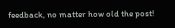feedback, no matter how old the post!